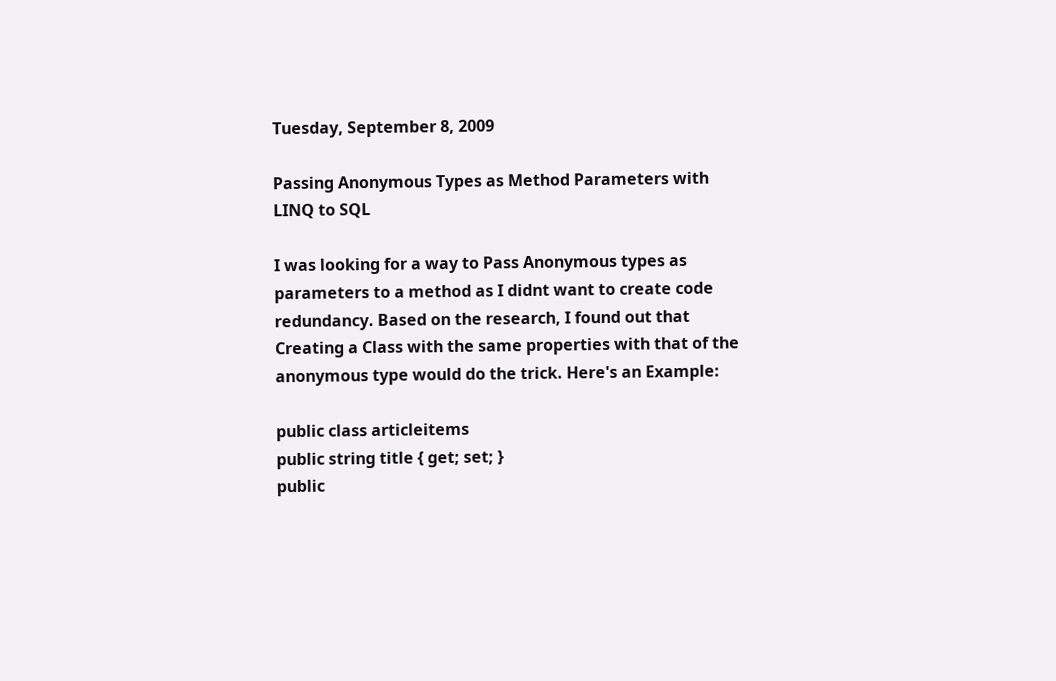Tuesday, September 8, 2009

Passing Anonymous Types as Method Parameters with LINQ to SQL

I was looking for a way to Pass Anonymous types as parameters to a method as I didnt want to create code redundancy. Based on the research, I found out that Creating a Class with the same properties with that of the anonymous type would do the trick. Here's an Example:

public class articleitems
public string title { get; set; }
public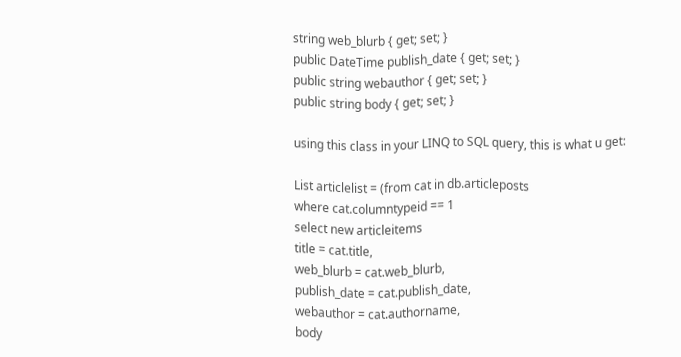string web_blurb { get; set; }
public DateTime publish_date { get; set; }
public string webauthor { get; set; }
public string body { get; set; }

using this class in your LINQ to SQL query, this is what u get:

List articlelist = (from cat in db.articleposts
where cat.columntypeid == 1
select new articleitems
title = cat.title,
web_blurb = cat.web_blurb,
publish_date = cat.publish_date,
webauthor = cat.authorname,
body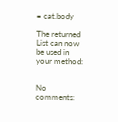= cat.body

The returned List can now be used in your method:


No comments: